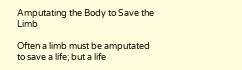Amputating the Body to Save the Limb

Often a limb must be amputated to save a life; but a life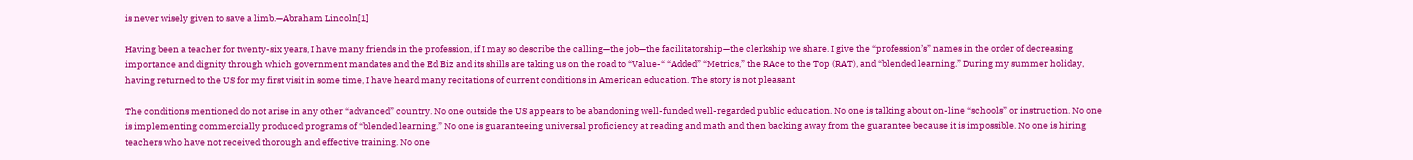is never wisely given to save a limb.—Abraham Lincoln[1]

Having been a teacher for twenty-six years, I have many friends in the profession, if I may so describe the calling—the job—the facilitatorship—the clerkship we share. I give the “profession’s” names in the order of decreasing importance and dignity through which government mandates and the Ed Biz and its shills are taking us on the road to “Value-“ “Added” “Metrics,” the RAce to the Top (RAT), and “blended learning.” During my summer holiday, having returned to the US for my first visit in some time, I have heard many recitations of current conditions in American education. The story is not pleasant

The conditions mentioned do not arise in any other “advanced” country. No one outside the US appears to be abandoning well-funded well-regarded public education. No one is talking about on-line “schools” or instruction. No one is implementing commercially produced programs of “blended learning.” No one is guaranteeing universal proficiency at reading and math and then backing away from the guarantee because it is impossible. No one is hiring teachers who have not received thorough and effective training. No one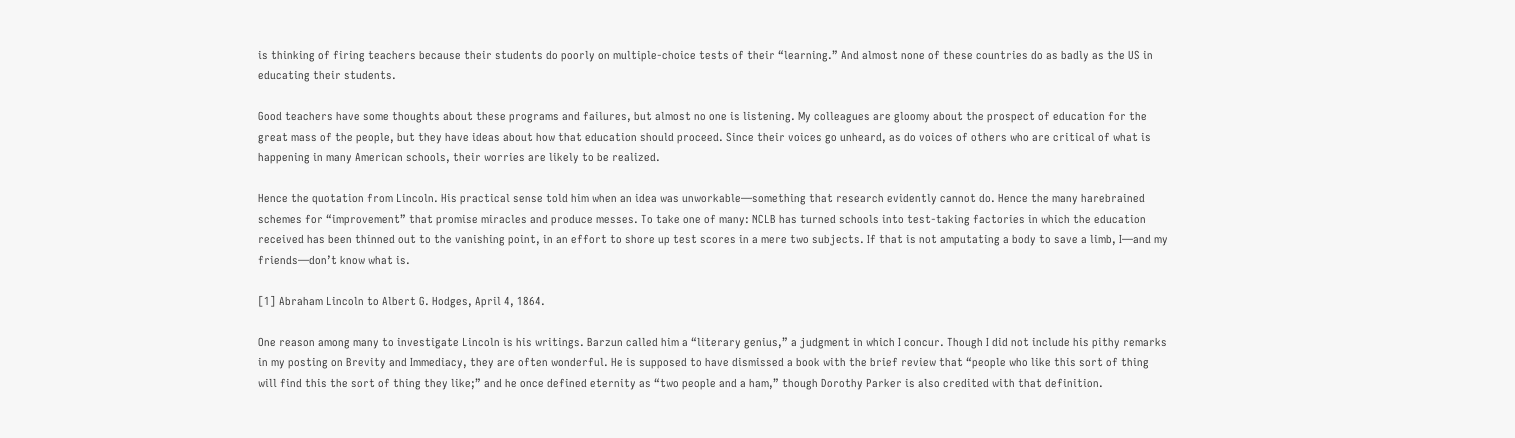is thinking of firing teachers because their students do poorly on multiple-choice tests of their “learning.” And almost none of these countries do as badly as the US in educating their students.

Good teachers have some thoughts about these programs and failures, but almost no one is listening. My colleagues are gloomy about the prospect of education for the great mass of the people, but they have ideas about how that education should proceed. Since their voices go unheard, as do voices of others who are critical of what is happening in many American schools, their worries are likely to be realized.

Hence the quotation from Lincoln. His practical sense told him when an idea was unworkable—something that research evidently cannot do. Hence the many harebrained schemes for “improvement” that promise miracles and produce messes. To take one of many: NCLB has turned schools into test-taking factories in which the education received has been thinned out to the vanishing point, in an effort to shore up test scores in a mere two subjects. If that is not amputating a body to save a limb, I—and my friends—don’t know what is.

[1] Abraham Lincoln to Albert G. Hodges, April 4, 1864.

One reason among many to investigate Lincoln is his writings. Barzun called him a “literary genius,” a judgment in which I concur. Though I did not include his pithy remarks in my posting on Brevity and Immediacy, they are often wonderful. He is supposed to have dismissed a book with the brief review that “people who like this sort of thing will find this the sort of thing they like;” and he once defined eternity as “two people and a ham,” though Dorothy Parker is also credited with that definition.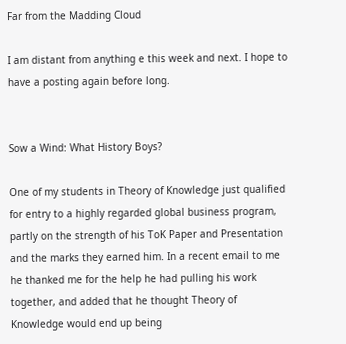Far from the Madding Cloud

I am distant from anything e this week and next. I hope to have a posting again before long.


Sow a Wind: What History Boys?

One of my students in Theory of Knowledge just qualified for entry to a highly regarded global business program, partly on the strength of his ToK Paper and Presentation and the marks they earned him. In a recent email to me he thanked me for the help he had pulling his work together, and added that he thought Theory of Knowledge would end up being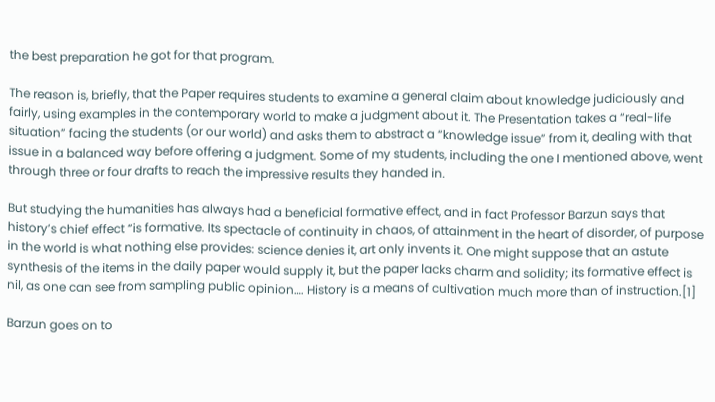the best preparation he got for that program.

The reason is, briefly, that the Paper requires students to examine a general claim about knowledge judiciously and fairly, using examples in the contemporary world to make a judgment about it. The Presentation takes a “real-life situation” facing the students (or our world) and asks them to abstract a “knowledge issue” from it, dealing with that issue in a balanced way before offering a judgment. Some of my students, including the one I mentioned above, went through three or four drafts to reach the impressive results they handed in.

But studying the humanities has always had a beneficial formative effect, and in fact Professor Barzun says that history’s chief effect “is formative. Its spectacle of continuity in chaos, of attainment in the heart of disorder, of purpose in the world is what nothing else provides: science denies it, art only invents it. One might suppose that an astute synthesis of the items in the daily paper would supply it, but the paper lacks charm and solidity; its formative effect is nil, as one can see from sampling public opinion…. History is a means of cultivation much more than of instruction.[1]

Barzun goes on to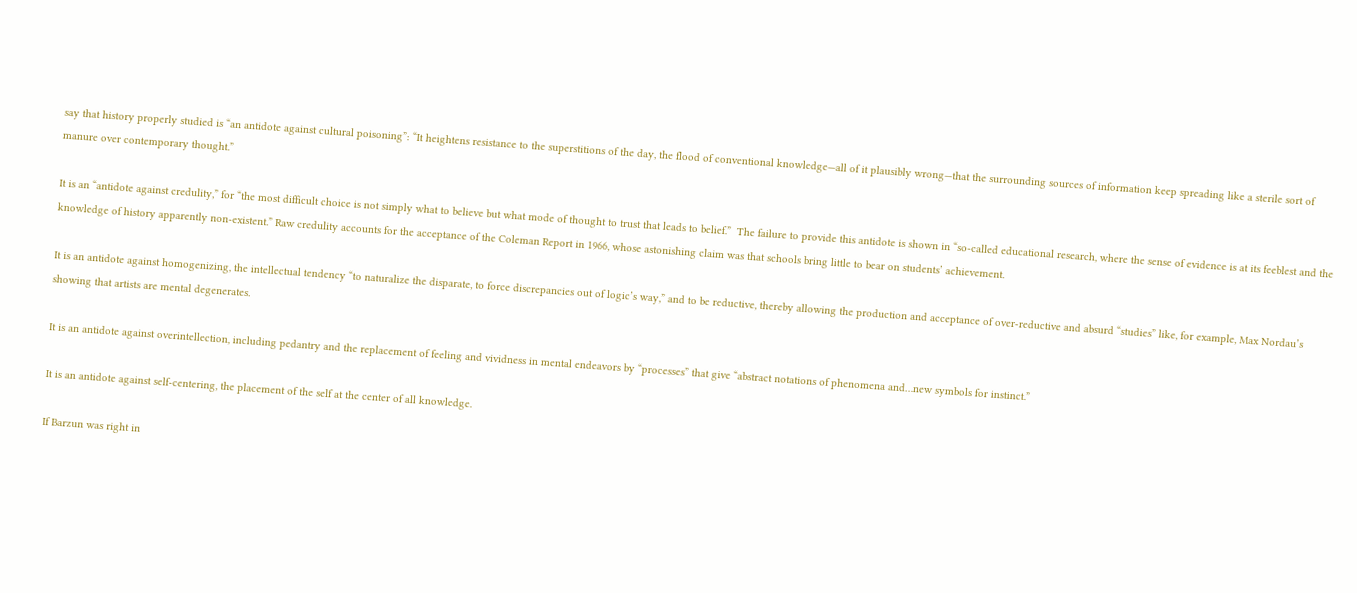say that history properly studied is “an antidote against cultural poisoning”: “It heightens resistance to the superstitions of the day, the flood of conventional knowledge—all of it plausibly wrong—that the surrounding sources of information keep spreading like a sterile sort of manure over contemporary thought.”

It is an “antidote against credulity,” for “the most difficult choice is not simply what to believe but what mode of thought to trust that leads to belief.”  The failure to provide this antidote is shown in “so-called educational research, where the sense of evidence is at its feeblest and the knowledge of history apparently non-existent.” Raw credulity accounts for the acceptance of the Coleman Report in 1966, whose astonishing claim was that schools bring little to bear on students’ achievement.

It is an antidote against homogenizing, the intellectual tendency “to naturalize the disparate, to force discrepancies out of logic’s way,” and to be reductive, thereby allowing the production and acceptance of over-reductive and absurd “studies” like, for example, Max Nordau’s showing that artists are mental degenerates.

It is an antidote against overintellection, including pedantry and the replacement of feeling and vividness in mental endeavors by “processes” that give “abstract notations of phenomena and…new symbols for instinct.”

It is an antidote against self-centering, the placement of the self at the center of all knowledge.

If Barzun was right in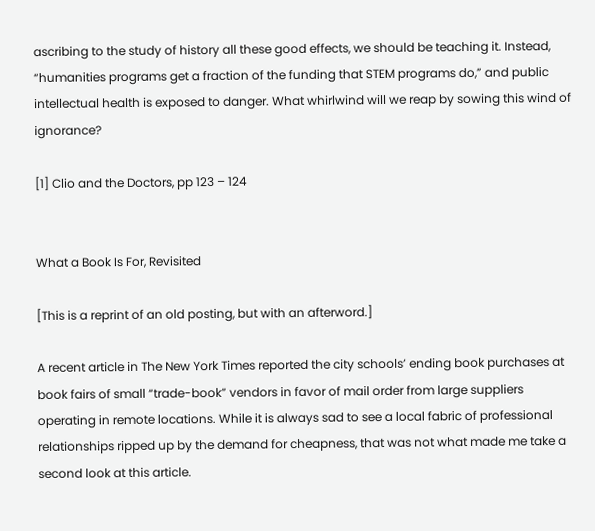ascribing to the study of history all these good effects, we should be teaching it. Instead, “humanities programs get a fraction of the funding that STEM programs do,” and public intellectual health is exposed to danger. What whirlwind will we reap by sowing this wind of ignorance?

[1] Clio and the Doctors, pp 123 – 124


What a Book Is For, Revisited

[This is a reprint of an old posting, but with an afterword.]

A recent article in The New York Times reported the city schools’ ending book purchases at book fairs of small “trade-book” vendors in favor of mail order from large suppliers operating in remote locations. While it is always sad to see a local fabric of professional relationships ripped up by the demand for cheapness, that was not what made me take a second look at this article.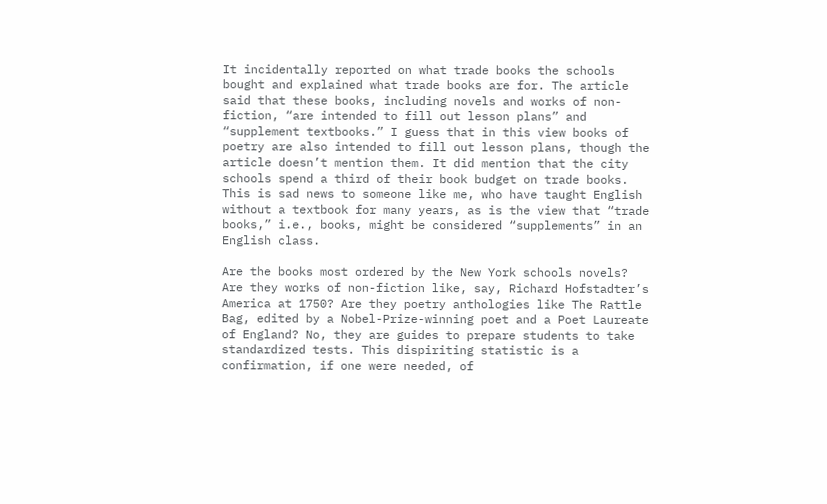It incidentally reported on what trade books the schools bought and explained what trade books are for. The article said that these books, including novels and works of non-fiction, “are intended to fill out lesson plans” and “supplement textbooks.” I guess that in this view books of poetry are also intended to fill out lesson plans, though the article doesn’t mention them. It did mention that the city schools spend a third of their book budget on trade books. This is sad news to someone like me, who have taught English without a textbook for many years, as is the view that “trade books,” i.e., books, might be considered “supplements” in an English class.

Are the books most ordered by the New York schools novels? Are they works of non-fiction like, say, Richard Hofstadter’s America at 1750? Are they poetry anthologies like The Rattle Bag, edited by a Nobel-Prize-winning poet and a Poet Laureate of England? No, they are guides to prepare students to take standardized tests. This dispiriting statistic is a confirmation, if one were needed, of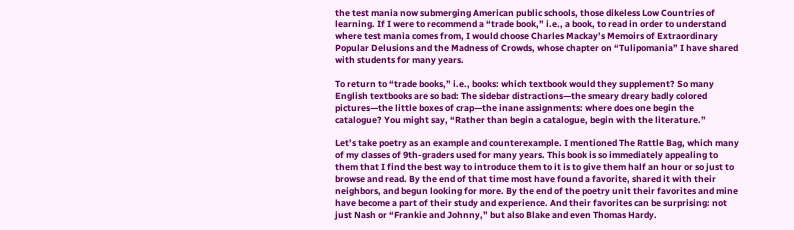the test mania now submerging American public schools, those dikeless Low Countries of learning. If I were to recommend a “trade book,” i.e., a book, to read in order to understand where test mania comes from, I would choose Charles Mackay’s Memoirs of Extraordinary Popular Delusions and the Madness of Crowds, whose chapter on “Tulipomania” I have shared with students for many years.

To return to “trade books,” i.e., books: which textbook would they supplement? So many English textbooks are so bad: The sidebar distractions—the smeary dreary badly colored pictures—the little boxes of crap—the inane assignments: where does one begin the catalogue? You might say, “Rather than begin a catalogue, begin with the literature.”

Let’s take poetry as an example and counterexample. I mentioned The Rattle Bag, which many of my classes of 9th-graders used for many years. This book is so immediately appealing to them that I find the best way to introduce them to it is to give them half an hour or so just to browse and read. By the end of that time most have found a favorite, shared it with their neighbors, and begun looking for more. By the end of the poetry unit their favorites and mine have become a part of their study and experience. And their favorites can be surprising: not just Nash or “Frankie and Johnny,” but also Blake and even Thomas Hardy.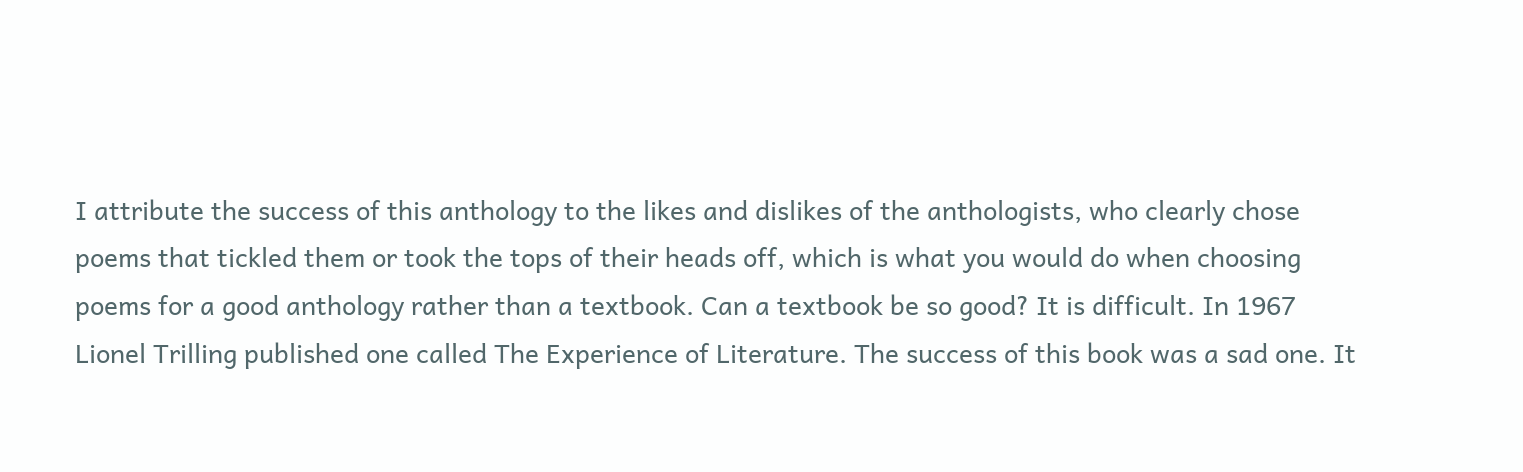I attribute the success of this anthology to the likes and dislikes of the anthologists, who clearly chose poems that tickled them or took the tops of their heads off, which is what you would do when choosing poems for a good anthology rather than a textbook. Can a textbook be so good? It is difficult. In 1967 Lionel Trilling published one called The Experience of Literature. The success of this book was a sad one. It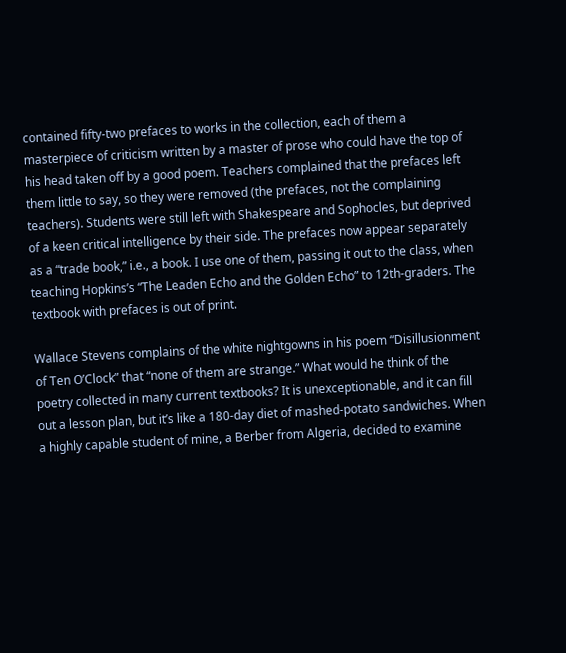contained fifty-two prefaces to works in the collection, each of them a masterpiece of criticism written by a master of prose who could have the top of his head taken off by a good poem. Teachers complained that the prefaces left them little to say, so they were removed (the prefaces, not the complaining teachers). Students were still left with Shakespeare and Sophocles, but deprived of a keen critical intelligence by their side. The prefaces now appear separately as a “trade book,” i.e., a book. I use one of them, passing it out to the class, when teaching Hopkins’s “The Leaden Echo and the Golden Echo” to 12th-graders. The textbook with prefaces is out of print.

Wallace Stevens complains of the white nightgowns in his poem “Disillusionment of Ten O’Clock” that “none of them are strange.” What would he think of the poetry collected in many current textbooks? It is unexceptionable, and it can fill out a lesson plan, but it’s like a 180-day diet of mashed-potato sandwiches. When a highly capable student of mine, a Berber from Algeria, decided to examine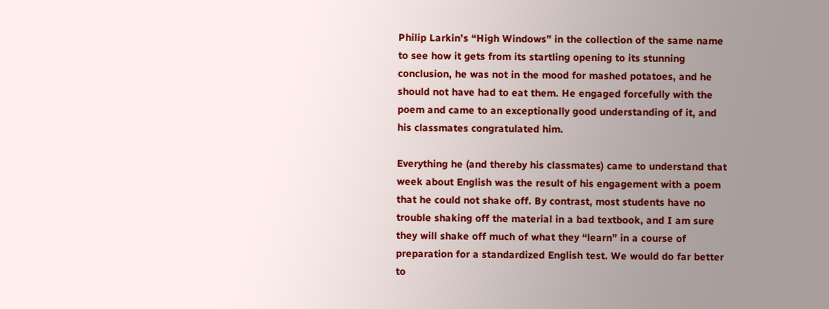Philip Larkin’s “High Windows” in the collection of the same name to see how it gets from its startling opening to its stunning conclusion, he was not in the mood for mashed potatoes, and he should not have had to eat them. He engaged forcefully with the poem and came to an exceptionally good understanding of it, and his classmates congratulated him.

Everything he (and thereby his classmates) came to understand that week about English was the result of his engagement with a poem that he could not shake off. By contrast, most students have no trouble shaking off the material in a bad textbook, and I am sure they will shake off much of what they “learn” in a course of preparation for a standardized English test. We would do far better to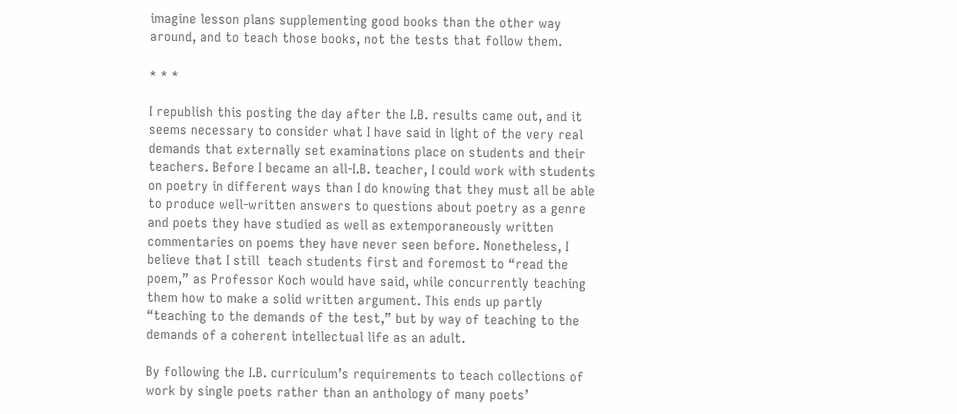imagine lesson plans supplementing good books than the other way around, and to teach those books, not the tests that follow them.

* * *

I republish this posting the day after the I.B. results came out, and it seems necessary to consider what I have said in light of the very real demands that externally set examinations place on students and their teachers. Before I became an all-I.B. teacher, I could work with students on poetry in different ways than I do knowing that they must all be able to produce well-written answers to questions about poetry as a genre and poets they have studied as well as extemporaneously written commentaries on poems they have never seen before. Nonetheless, I believe that I still  teach students first and foremost to “read the poem,” as Professor Koch would have said, while concurrently teaching them how to make a solid written argument. This ends up partly “teaching to the demands of the test,” but by way of teaching to the demands of a coherent intellectual life as an adult.

By following the I.B. curriculum’s requirements to teach collections of work by single poets rather than an anthology of many poets’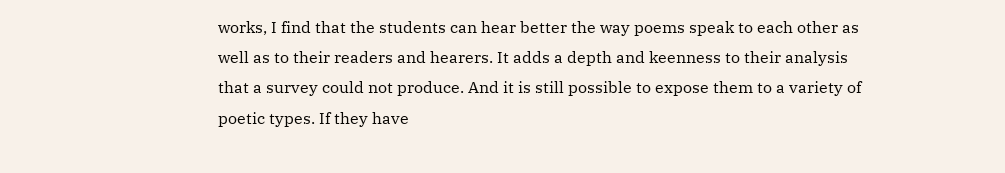works, I find that the students can hear better the way poems speak to each other as well as to their readers and hearers. It adds a depth and keenness to their analysis that a survey could not produce. And it is still possible to expose them to a variety of poetic types. If they have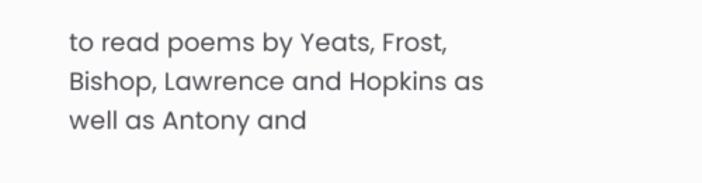to read poems by Yeats, Frost, Bishop, Lawrence and Hopkins as well as Antony and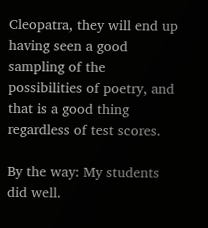Cleopatra, they will end up having seen a good sampling of the possibilities of poetry, and that is a good thing regardless of test scores.

By the way: My students did well.